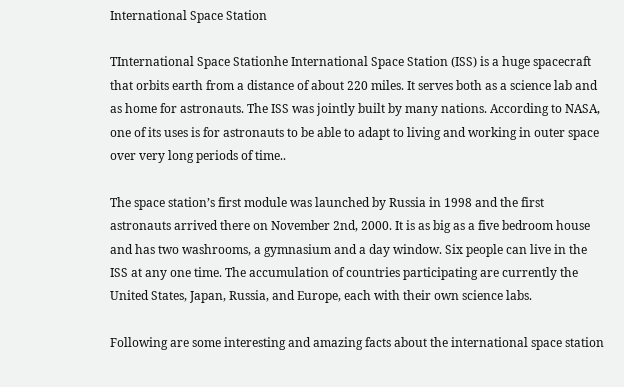International Space Station

TInternational Space Stationhe International Space Station (ISS) is a huge spacecraft that orbits earth from a distance of about 220 miles. It serves both as a science lab and as home for astronauts. The ISS was jointly built by many nations. According to NASA, one of its uses is for astronauts to be able to adapt to living and working in outer space over very long periods of time..

The space station’s first module was launched by Russia in 1998 and the first astronauts arrived there on November 2nd, 2000. It is as big as a five bedroom house and has two washrooms, a gymnasium and a day window. Six people can live in the ISS at any one time. The accumulation of countries participating are currently the United States, Japan, Russia, and Europe, each with their own science labs.

Following are some interesting and amazing facts about the international space station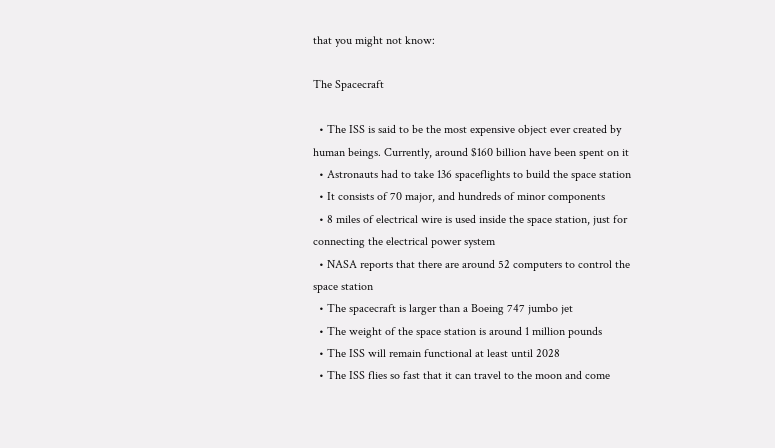that you might not know:

The Spacecraft

  • The ISS is said to be the most expensive object ever created by human beings. Currently, around $160 billion have been spent on it
  • Astronauts had to take 136 spaceflights to build the space station
  • It consists of 70 major, and hundreds of minor components
  • 8 miles of electrical wire is used inside the space station, just for connecting the electrical power system
  • NASA reports that there are around 52 computers to control the space station
  • The spacecraft is larger than a Boeing 747 jumbo jet
  • The weight of the space station is around 1 million pounds
  • The ISS will remain functional at least until 2028
  • The ISS flies so fast that it can travel to the moon and come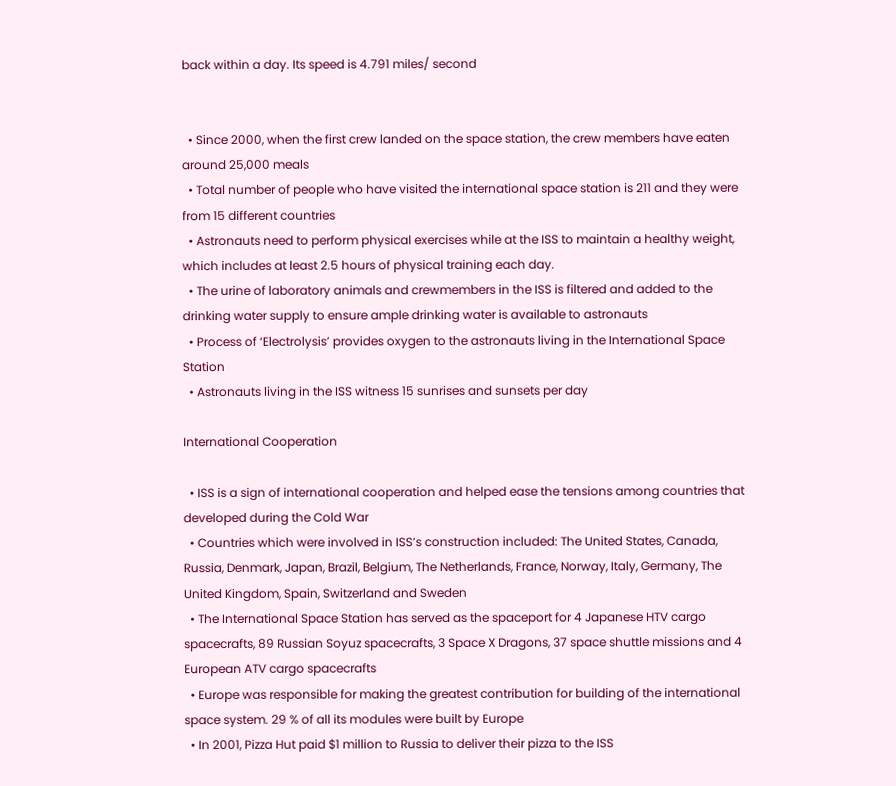back within a day. Its speed is 4.791 miles/ second


  • Since 2000, when the first crew landed on the space station, the crew members have eaten around 25,000 meals
  • Total number of people who have visited the international space station is 211 and they were from 15 different countries
  • Astronauts need to perform physical exercises while at the ISS to maintain a healthy weight, which includes at least 2.5 hours of physical training each day.
  • The urine of laboratory animals and crewmembers in the ISS is filtered and added to the drinking water supply to ensure ample drinking water is available to astronauts
  • Process of ‘Electrolysis’ provides oxygen to the astronauts living in the International Space Station
  • Astronauts living in the ISS witness 15 sunrises and sunsets per day

International Cooperation

  • ISS is a sign of international cooperation and helped ease the tensions among countries that developed during the Cold War
  • Countries which were involved in ISS’s construction included: The United States, Canada, Russia, Denmark, Japan, Brazil, Belgium, The Netherlands, France, Norway, Italy, Germany, The United Kingdom, Spain, Switzerland and Sweden
  • The International Space Station has served as the spaceport for 4 Japanese HTV cargo spacecrafts, 89 Russian Soyuz spacecrafts, 3 Space X Dragons, 37 space shuttle missions and 4 European ATV cargo spacecrafts
  • Europe was responsible for making the greatest contribution for building of the international space system. 29 % of all its modules were built by Europe
  • In 2001, Pizza Hut paid $1 million to Russia to deliver their pizza to the ISS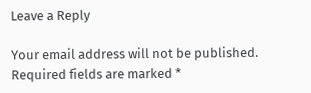Leave a Reply

Your email address will not be published. Required fields are marked *